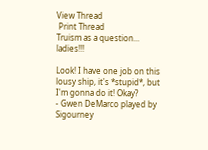View Thread
 Print Thread
Truism as a question... ladies!!!

Look! I have one job on this lousy ship, it's *stupid*, but I'm gonna do it! Okay?
- Gwen DeMarco played by Sigourney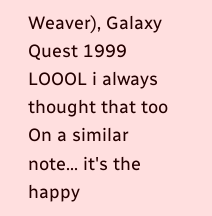Weaver), Galaxy Quest 1999
LOOOL i always thought that too
On a similar note... it's the happy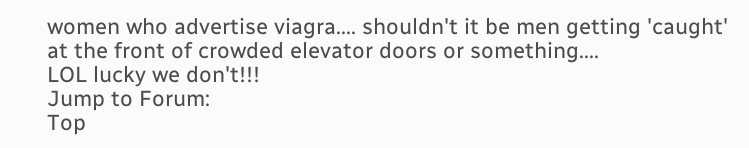women who advertise viagra.... shouldn't it be men getting 'caught' at the front of crowded elevator doors or something....
LOL lucky we don't!!!
Jump to Forum:
Top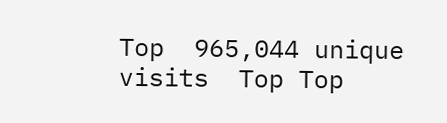Top  965,044 unique visits  Top Top